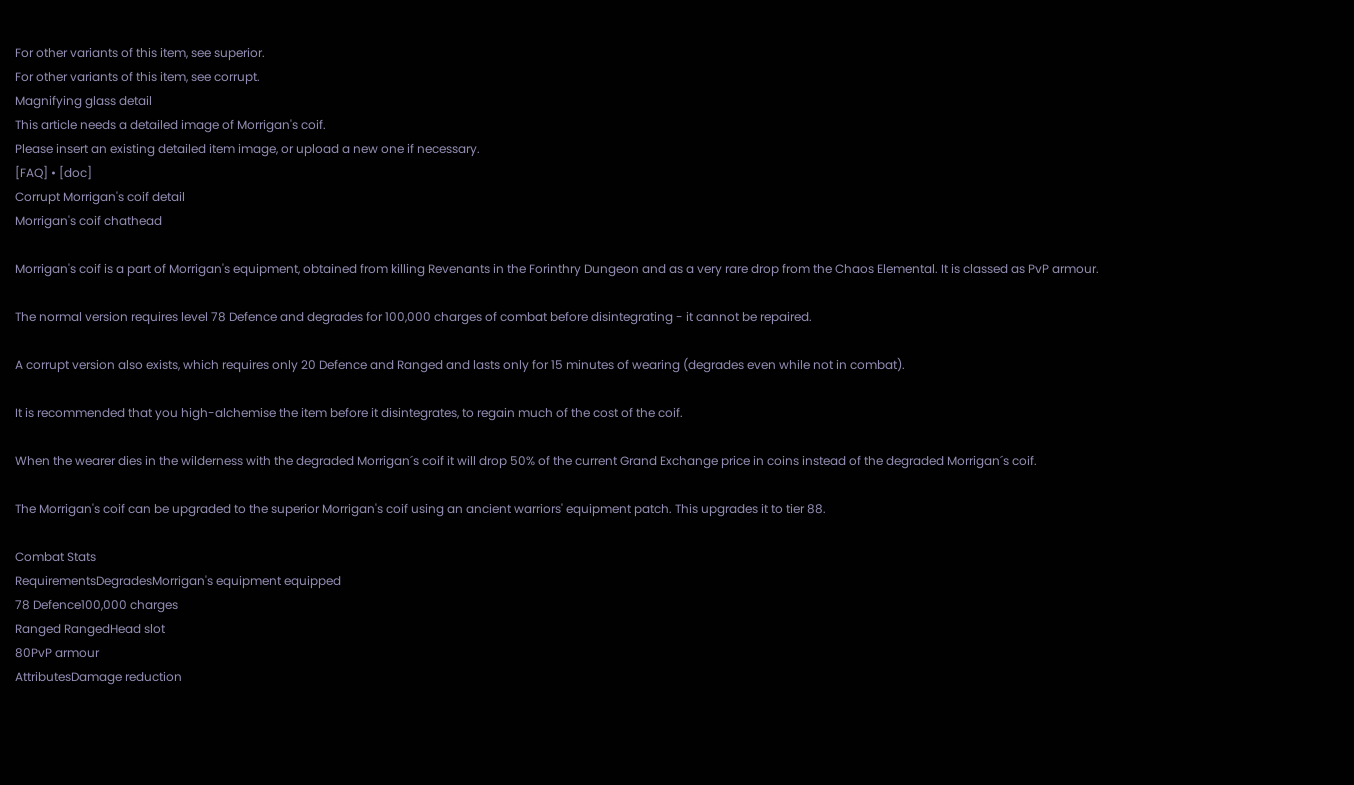For other variants of this item, see superior.
For other variants of this item, see corrupt.
Magnifying glass detail
This article needs a detailed image of Morrigan's coif.
Please insert an existing detailed item image, or upload a new one if necessary.
[FAQ] • [doc]
Corrupt Morrigan's coif detail
Morrigan's coif chathead

Morrigan's coif is a part of Morrigan's equipment, obtained from killing Revenants in the Forinthry Dungeon and as a very rare drop from the Chaos Elemental. It is classed as PvP armour.

The normal version requires level 78 Defence and degrades for 100,000 charges of combat before disintegrating - it cannot be repaired.

A corrupt version also exists, which requires only 20 Defence and Ranged and lasts only for 15 minutes of wearing (degrades even while not in combat).

It is recommended that you high-alchemise the item before it disintegrates, to regain much of the cost of the coif.

When the wearer dies in the wilderness with the degraded Morrigan´s coif it will drop 50% of the current Grand Exchange price in coins instead of the degraded Morrigan´s coif.

The Morrigan's coif can be upgraded to the superior Morrigan's coif using an ancient warriors' equipment patch. This upgrades it to tier 88.

Combat Stats
RequirementsDegradesMorrigan's equipment equipped
78 Defence100,000 charges
Ranged RangedHead slot
80PvP armour
AttributesDamage reduction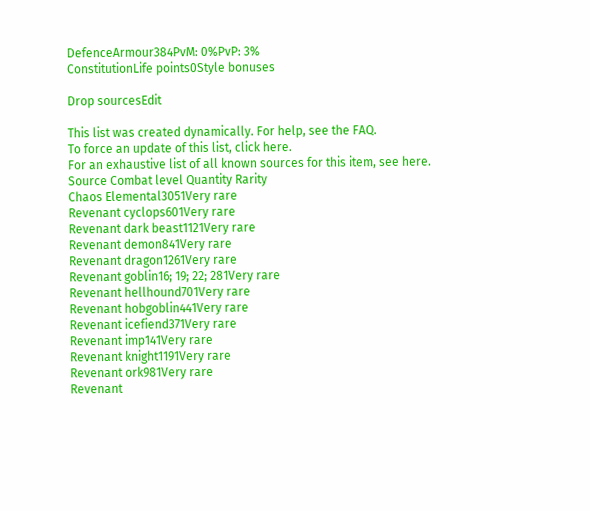DefenceArmour384PvM: 0%PvP: 3%
ConstitutionLife points0Style bonuses

Drop sourcesEdit

This list was created dynamically. For help, see the FAQ.
To force an update of this list, click here.
For an exhaustive list of all known sources for this item, see here.
Source Combat level Quantity Rarity
Chaos Elemental3051Very rare
Revenant cyclops601Very rare
Revenant dark beast1121Very rare
Revenant demon841Very rare
Revenant dragon1261Very rare
Revenant goblin16; 19; 22; 281Very rare
Revenant hellhound701Very rare
Revenant hobgoblin441Very rare
Revenant icefiend371Very rare
Revenant imp141Very rare
Revenant knight1191Very rare
Revenant ork981Very rare
Revenant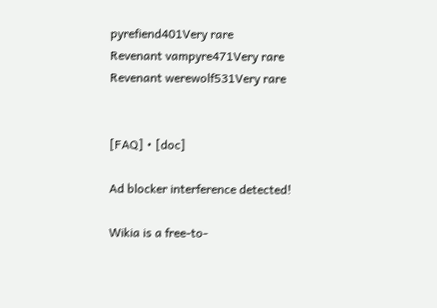pyrefiend401Very rare
Revenant vampyre471Very rare
Revenant werewolf531Very rare


[FAQ] • [doc]

Ad blocker interference detected!

Wikia is a free-to-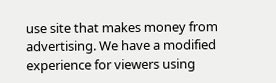use site that makes money from advertising. We have a modified experience for viewers using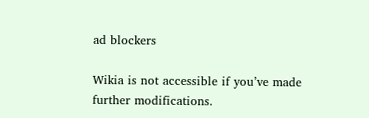ad blockers

Wikia is not accessible if you’ve made further modifications.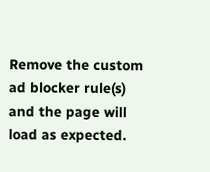Remove the custom ad blocker rule(s) and the page will load as expected.